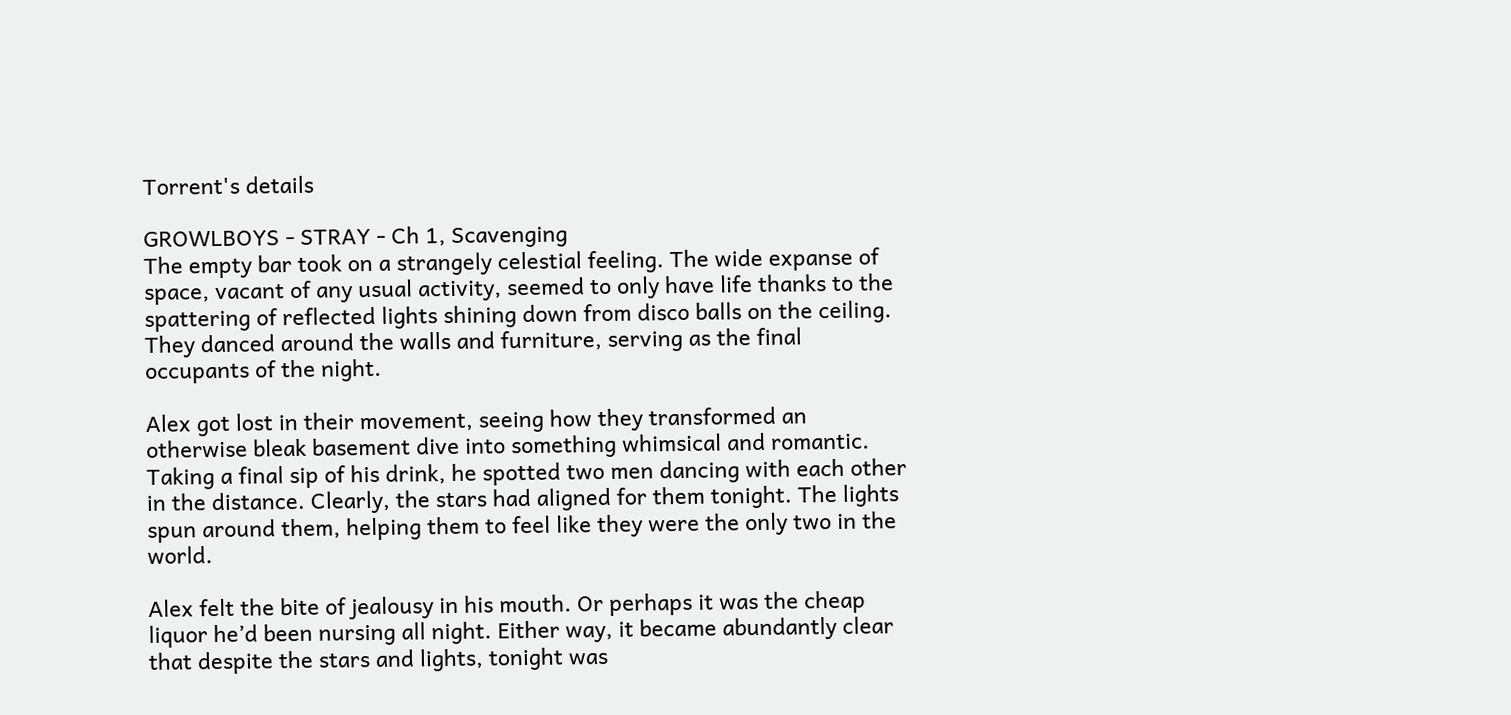Torrent's details

GROWLBOYS - STRAY - Ch 1, Scavenging
The empty bar took on a strangely celestial feeling. The wide expanse of space, vacant of any usual activity, seemed to only have life thanks to the spattering of reflected lights shining down from disco balls on the ceiling. They danced around the walls and furniture, serving as the final occupants of the night.

Alex got lost in their movement, seeing how they transformed an otherwise bleak basement dive into something whimsical and romantic. Taking a final sip of his drink, he spotted two men dancing with each other in the distance. Clearly, the stars had aligned for them tonight. The lights spun around them, helping them to feel like they were the only two in the world.

Alex felt the bite of jealousy in his mouth. Or perhaps it was the cheap liquor he’d been nursing all night. Either way, it became abundantly clear that despite the stars and lights, tonight was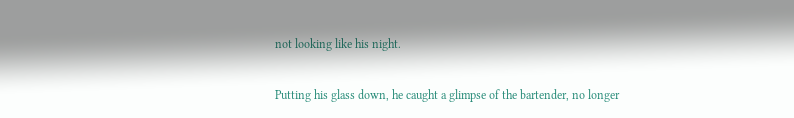not looking like his night.

Putting his glass down, he caught a glimpse of the bartender, no longer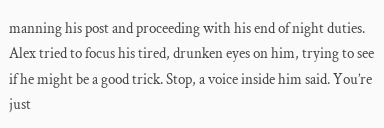manning his post and proceeding with his end of night duties. Alex tried to focus his tired, drunken eyes on him, trying to see if he might be a good trick. Stop, a voice inside him said. You’re just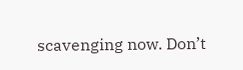scavenging now. Don’t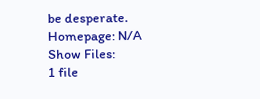be desperate.
Homepage: N/A
Show Files:
1 file